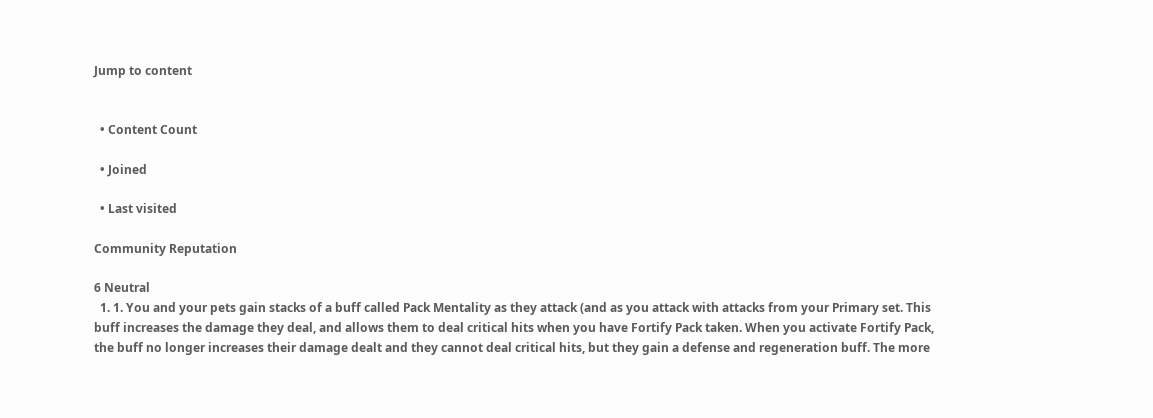Jump to content


  • Content Count

  • Joined

  • Last visited

Community Reputation

6 Neutral
  1. 1. You and your pets gain stacks of a buff called Pack Mentality as they attack (and as you attack with attacks from your Primary set. This buff increases the damage they deal, and allows them to deal critical hits when you have Fortify Pack taken. When you activate Fortify Pack, the buff no longer increases their damage dealt and they cannot deal critical hits, but they gain a defense and regeneration buff. The more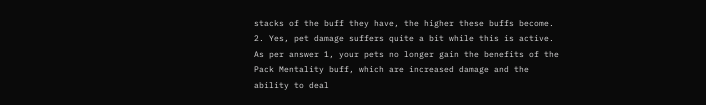stacks of the buff they have, the higher these buffs become. 2. Yes, pet damage suffers quite a bit while this is active. As per answer 1, your pets no longer gain the benefits of the Pack Mentality buff, which are increased damage and the ability to deal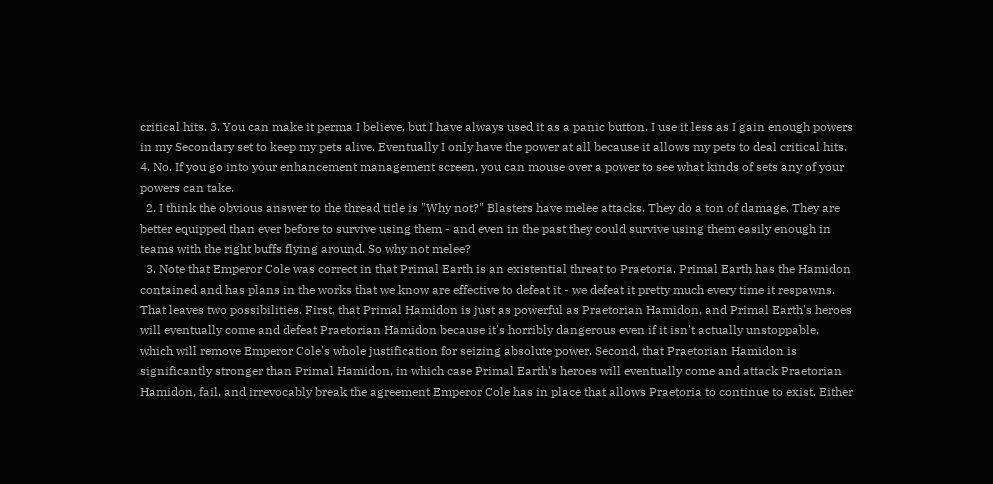critical hits. 3. You can make it perma I believe, but I have always used it as a panic button. I use it less as I gain enough powers in my Secondary set to keep my pets alive. Eventually I only have the power at all because it allows my pets to deal critical hits. 4. No. If you go into your enhancement management screen, you can mouse over a power to see what kinds of sets any of your powers can take.
  2. I think the obvious answer to the thread title is "Why not?" Blasters have melee attacks. They do a ton of damage. They are better equipped than ever before to survive using them - and even in the past they could survive using them easily enough in teams with the right buffs flying around. So why not melee?
  3. Note that Emperor Cole was correct in that Primal Earth is an existential threat to Praetoria. Primal Earth has the Hamidon contained and has plans in the works that we know are effective to defeat it - we defeat it pretty much every time it respawns. That leaves two possibilities. First, that Primal Hamidon is just as powerful as Praetorian Hamidon, and Primal Earth's heroes will eventually come and defeat Praetorian Hamidon because it's horribly dangerous even if it isn't actually unstoppable, which will remove Emperor Cole's whole justification for seizing absolute power. Second, that Praetorian Hamidon is significantly stronger than Primal Hamidon, in which case Primal Earth's heroes will eventually come and attack Praetorian Hamidon, fail, and irrevocably break the agreement Emperor Cole has in place that allows Praetoria to continue to exist. Either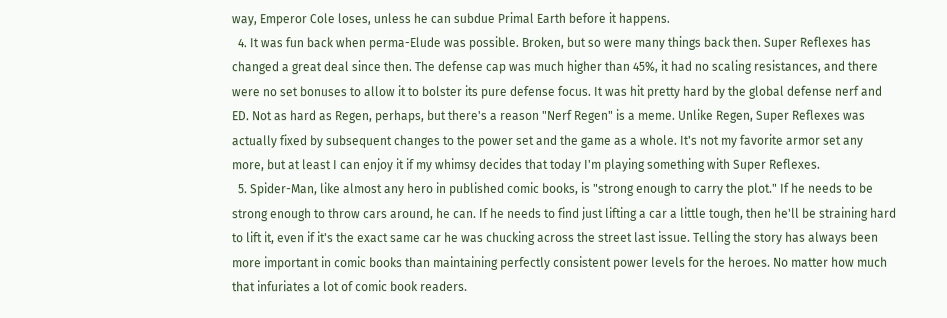way, Emperor Cole loses, unless he can subdue Primal Earth before it happens.
  4. It was fun back when perma-Elude was possible. Broken, but so were many things back then. Super Reflexes has changed a great deal since then. The defense cap was much higher than 45%, it had no scaling resistances, and there were no set bonuses to allow it to bolster its pure defense focus. It was hit pretty hard by the global defense nerf and ED. Not as hard as Regen, perhaps, but there's a reason "Nerf Regen" is a meme. Unlike Regen, Super Reflexes was actually fixed by subsequent changes to the power set and the game as a whole. It's not my favorite armor set any more, but at least I can enjoy it if my whimsy decides that today I'm playing something with Super Reflexes.
  5. Spider-Man, like almost any hero in published comic books, is "strong enough to carry the plot." If he needs to be strong enough to throw cars around, he can. If he needs to find just lifting a car a little tough, then he'll be straining hard to lift it, even if it's the exact same car he was chucking across the street last issue. Telling the story has always been more important in comic books than maintaining perfectly consistent power levels for the heroes. No matter how much that infuriates a lot of comic book readers.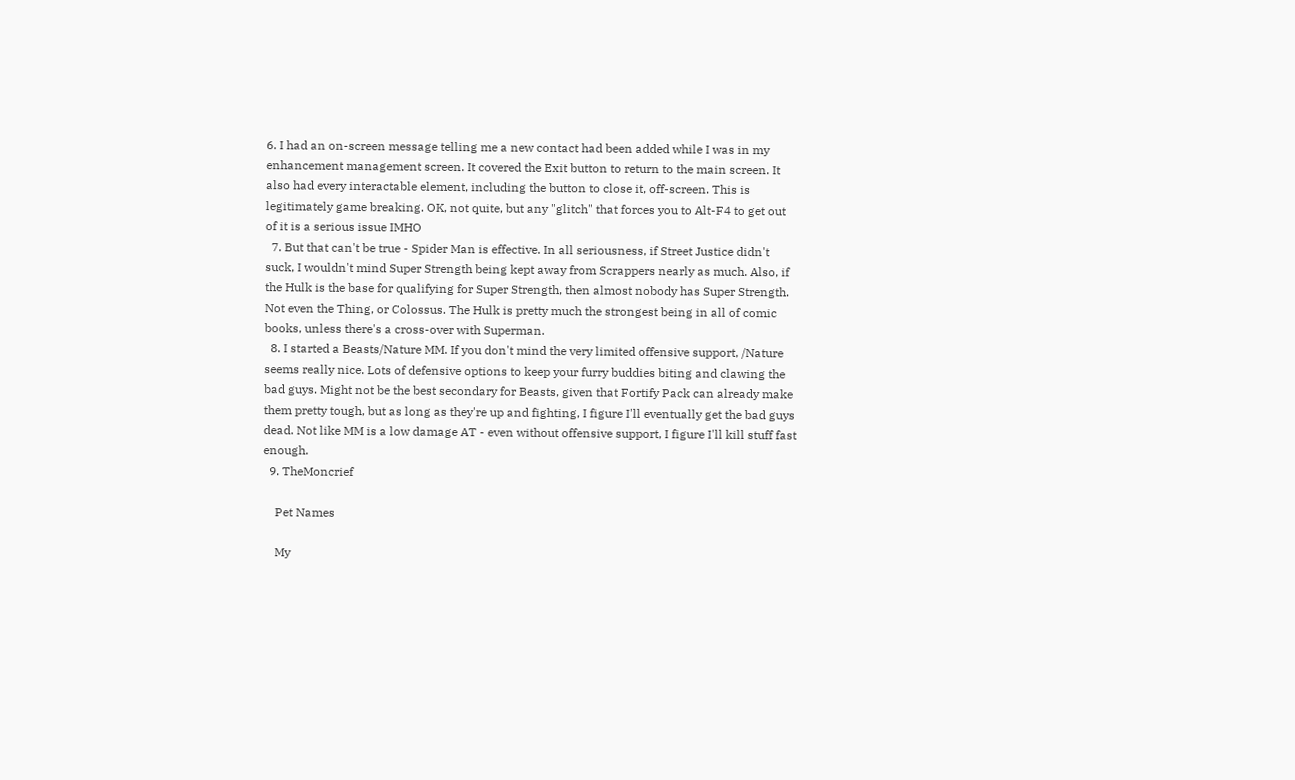6. I had an on-screen message telling me a new contact had been added while I was in my enhancement management screen. It covered the Exit button to return to the main screen. It also had every interactable element, including the button to close it, off-screen. This is legitimately game breaking. OK, not quite, but any "glitch" that forces you to Alt-F4 to get out of it is a serious issue IMHO
  7. But that can't be true - Spider Man is effective. In all seriousness, if Street Justice didn't suck, I wouldn't mind Super Strength being kept away from Scrappers nearly as much. Also, if the Hulk is the base for qualifying for Super Strength, then almost nobody has Super Strength. Not even the Thing, or Colossus. The Hulk is pretty much the strongest being in all of comic books, unless there's a cross-over with Superman.
  8. I started a Beasts/Nature MM. If you don't mind the very limited offensive support, /Nature seems really nice. Lots of defensive options to keep your furry buddies biting and clawing the bad guys. Might not be the best secondary for Beasts, given that Fortify Pack can already make them pretty tough, but as long as they're up and fighting, I figure I'll eventually get the bad guys dead. Not like MM is a low damage AT - even without offensive support, I figure I'll kill stuff fast enough.
  9. TheMoncrief

    Pet Names

    My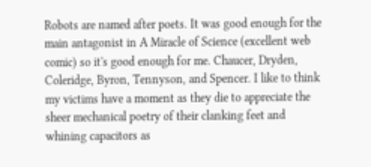Robots are named after poets. It was good enough for the main antagonist in A Miracle of Science (excellent web comic) so it's good enough for me. Chaucer, Dryden, Coleridge, Byron, Tennyson, and Spencer. I like to think my victims have a moment as they die to appreciate the sheer mechanical poetry of their clanking feet and whining capacitors as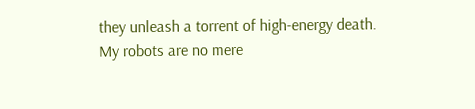they unleash a torrent of high-energy death. My robots are no mere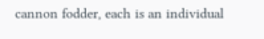cannon fodder, each is an individual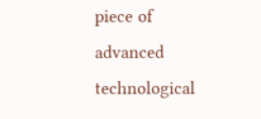piece of advanced technological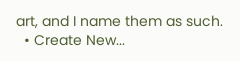art, and I name them as such.
  • Create New...